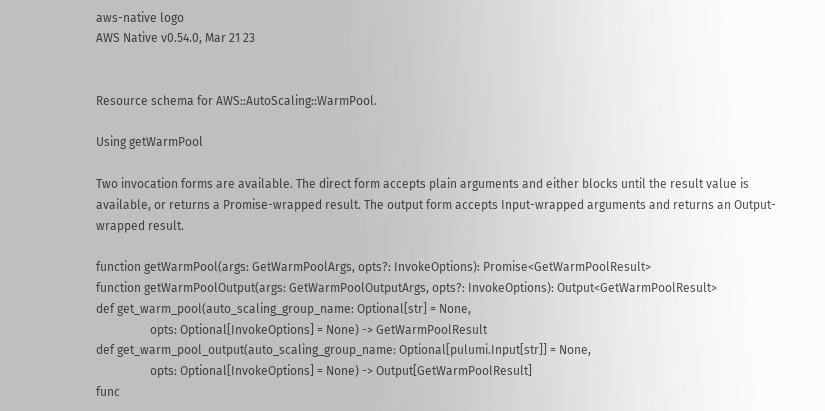aws-native logo
AWS Native v0.54.0, Mar 21 23


Resource schema for AWS::AutoScaling::WarmPool.

Using getWarmPool

Two invocation forms are available. The direct form accepts plain arguments and either blocks until the result value is available, or returns a Promise-wrapped result. The output form accepts Input-wrapped arguments and returns an Output-wrapped result.

function getWarmPool(args: GetWarmPoolArgs, opts?: InvokeOptions): Promise<GetWarmPoolResult>
function getWarmPoolOutput(args: GetWarmPoolOutputArgs, opts?: InvokeOptions): Output<GetWarmPoolResult>
def get_warm_pool(auto_scaling_group_name: Optional[str] = None,
                  opts: Optional[InvokeOptions] = None) -> GetWarmPoolResult
def get_warm_pool_output(auto_scaling_group_name: Optional[pulumi.Input[str]] = None,
                  opts: Optional[InvokeOptions] = None) -> Output[GetWarmPoolResult]
func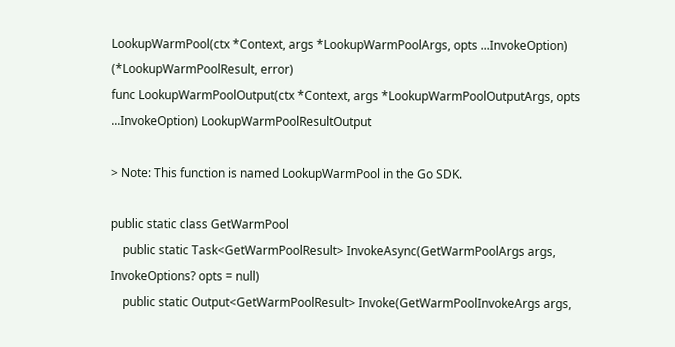LookupWarmPool(ctx *Context, args *LookupWarmPoolArgs, opts ...InvokeOption) (*LookupWarmPoolResult, error)
func LookupWarmPoolOutput(ctx *Context, args *LookupWarmPoolOutputArgs, opts ...InvokeOption) LookupWarmPoolResultOutput

> Note: This function is named LookupWarmPool in the Go SDK.

public static class GetWarmPool
    public static Task<GetWarmPoolResult> InvokeAsync(GetWarmPoolArgs args, InvokeOptions? opts = null)
    public static Output<GetWarmPoolResult> Invoke(GetWarmPoolInvokeArgs args,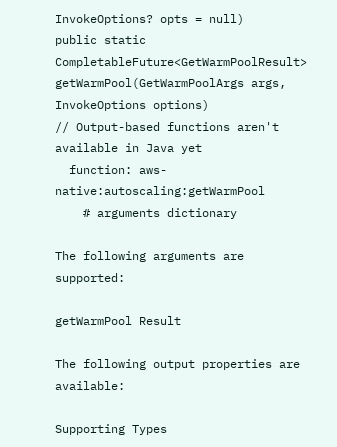InvokeOptions? opts = null)
public static CompletableFuture<GetWarmPoolResult> getWarmPool(GetWarmPoolArgs args, InvokeOptions options)
// Output-based functions aren't available in Java yet
  function: aws-native:autoscaling:getWarmPool
    # arguments dictionary

The following arguments are supported:

getWarmPool Result

The following output properties are available:

Supporting Types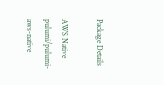Package Details

AWS Native pulumi/pulumi-aws-native